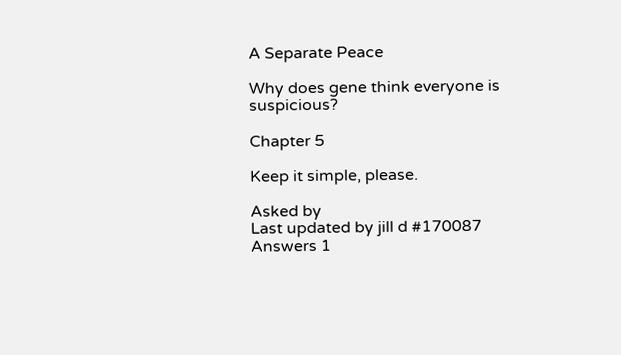A Separate Peace

Why does gene think everyone is suspicious?

Chapter 5

Keep it simple, please.

Asked by
Last updated by jill d #170087
Answers 1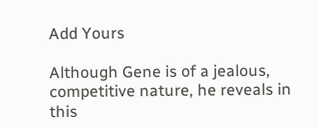Add Yours

Although Gene is of a jealous, competitive nature, he reveals in this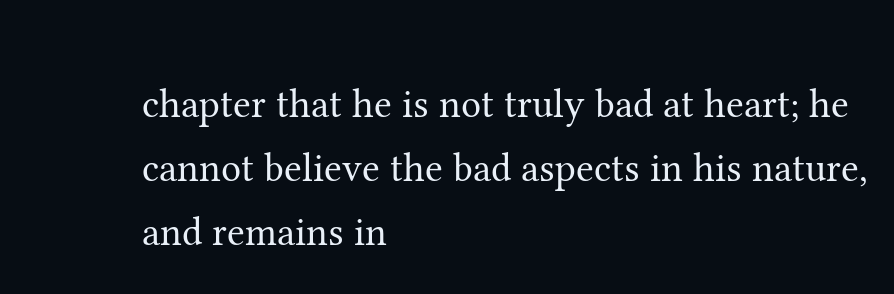chapter that he is not truly bad at heart; he cannot believe the bad aspects in his nature, and remains in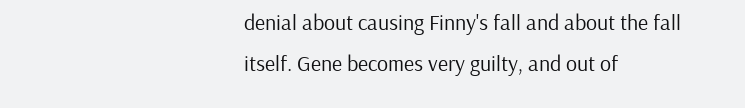denial about causing Finny's fall and about the fall itself. Gene becomes very guilty, and out of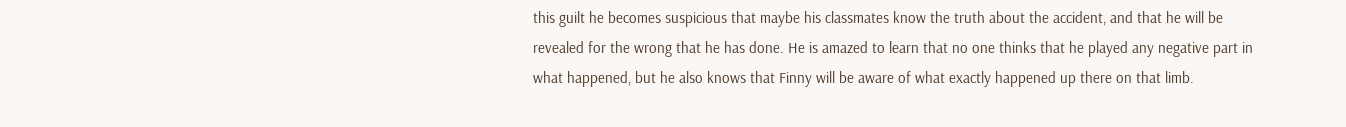this guilt he becomes suspicious that maybe his classmates know the truth about the accident, and that he will be revealed for the wrong that he has done. He is amazed to learn that no one thinks that he played any negative part in what happened, but he also knows that Finny will be aware of what exactly happened up there on that limb.